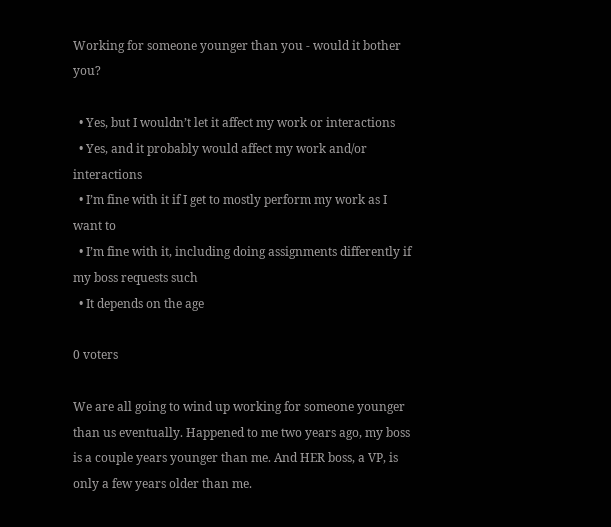Working for someone younger than you - would it bother you?

  • Yes, but I wouldn’t let it affect my work or interactions
  • Yes, and it probably would affect my work and/or interactions
  • I’m fine with it if I get to mostly perform my work as I want to
  • I’m fine with it, including doing assignments differently if my boss requests such
  • It depends on the age

0 voters

We are all going to wind up working for someone younger than us eventually. Happened to me two years ago, my boss is a couple years younger than me. And HER boss, a VP, is only a few years older than me.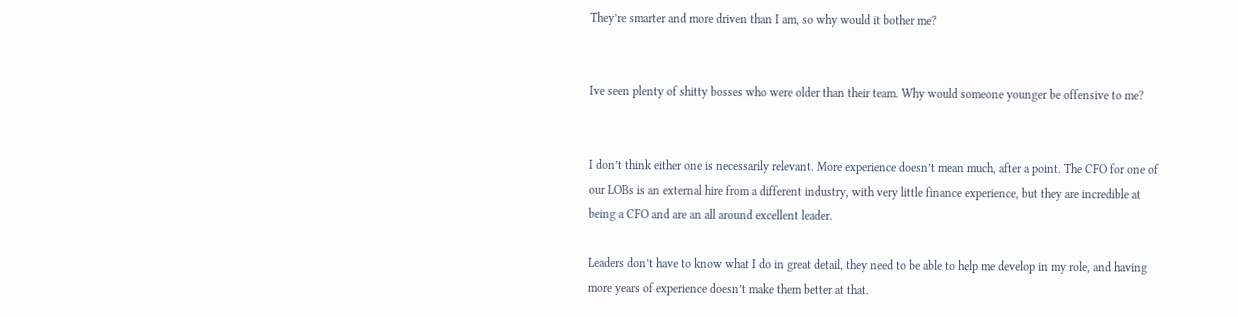They’re smarter and more driven than I am, so why would it bother me?


Ive seen plenty of shitty bosses who were older than their team. Why would someone younger be offensive to me?


I don’t think either one is necessarily relevant. More experience doesn’t mean much, after a point. The CFO for one of our LOBs is an external hire from a different industry, with very little finance experience, but they are incredible at being a CFO and are an all around excellent leader.

Leaders don’t have to know what I do in great detail, they need to be able to help me develop in my role, and having more years of experience doesn’t make them better at that.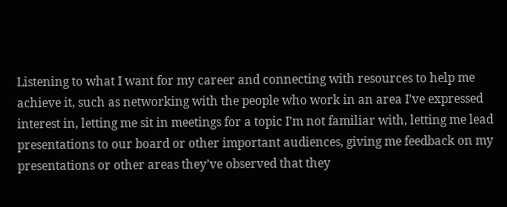Listening to what I want for my career and connecting with resources to help me achieve it, such as networking with the people who work in an area I’ve expressed interest in, letting me sit in meetings for a topic I’m not familiar with, letting me lead presentations to our board or other important audiences, giving me feedback on my presentations or other areas they’ve observed that they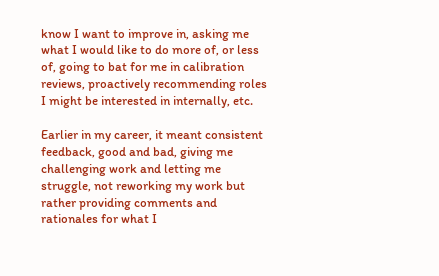know I want to improve in, asking me what I would like to do more of, or less of, going to bat for me in calibration reviews, proactively recommending roles I might be interested in internally, etc.

Earlier in my career, it meant consistent feedback, good and bad, giving me challenging work and letting me struggle, not reworking my work but rather providing comments and rationales for what I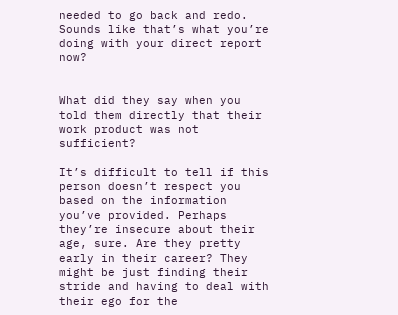needed to go back and redo. Sounds like that’s what you’re doing with your direct report now?


What did they say when you told them directly that their work product was not sufficient?

It’s difficult to tell if this person doesn’t respect you based on the information you’ve provided. Perhaps they’re insecure about their age, sure. Are they pretty early in their career? They might be just finding their stride and having to deal with their ego for the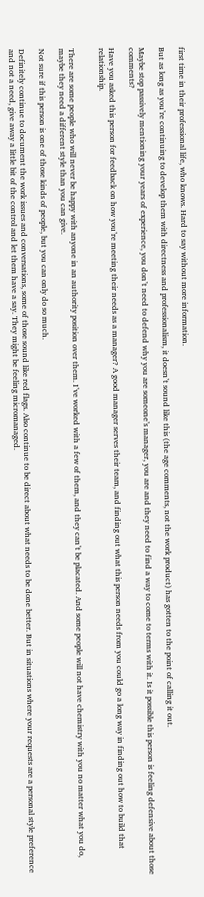first time in their professional life, who knows. Hard to say without more information.

But as long as you’re continuing to develop them with directness and professionalism, it doesn’t sound like this (the age comments, not the work product) has gotten to the point of calling it out.

Maybe stop passively mentioning your years of experience, you don’t need to defend why you are someone’s manager, you are and they need to find a way to come to terms with it. Is it possible this person is feeling defensive about those comments?

Have you asked this person for feedback on how you’re meeting their needs as a manager? A good manager serves their team, and finding out what this person needs from you could go a long way in finding out how to build that relationship.


There are some people who will never be happy with anyone in an authority position over them. I’ve worked with a few of them, and they can’t be placated. And some people will not have chemistry with you no matter what you do, maybe they need a different style than you can give.

Not sure if this person is one of those kinds of people, but you can only do so much.

Definitely continue to document the work issues and conversations, some of those sound like red flags. Also continue to be direct about what needs to be done better. But in situations where your requests are a personal style preference and not a need, give away a little bit of the control and let them have a say. They might be feeling micromanaged.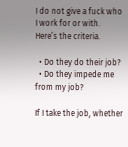I do not give a fuck who I work for or with. Here’s the criteria.

  • Do they do their job?
  • Do they impede me from my job?

If I take the job, whether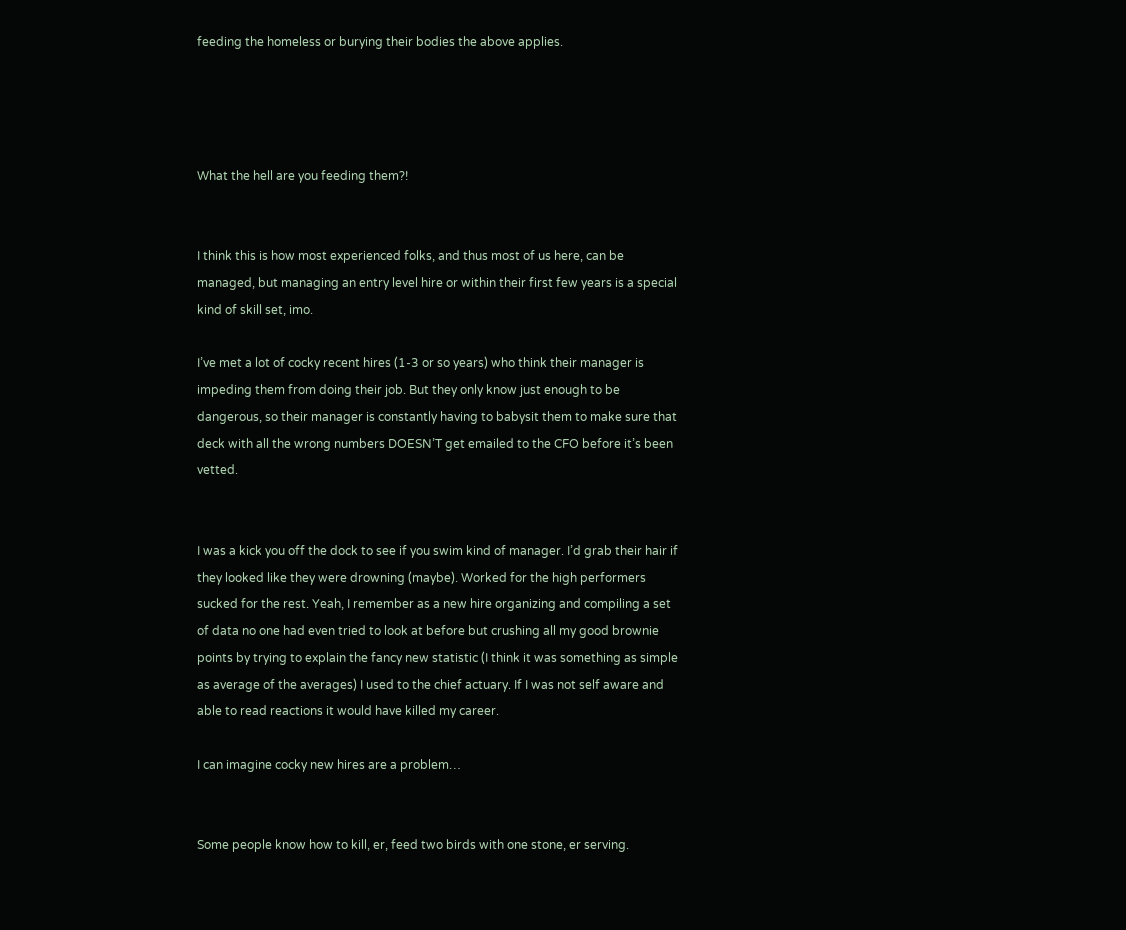feeding the homeless or burying their bodies the above applies.




What the hell are you feeding them?!


I think this is how most experienced folks, and thus most of us here, can be managed, but managing an entry level hire or within their first few years is a special kind of skill set, imo.

I’ve met a lot of cocky recent hires (1-3 or so years) who think their manager is impeding them from doing their job. But they only know just enough to be dangerous, so their manager is constantly having to babysit them to make sure that deck with all the wrong numbers DOESN’T get emailed to the CFO before it’s been vetted.


I was a kick you off the dock to see if you swim kind of manager. I’d grab their hair if they looked like they were drowning (maybe). Worked for the high performers sucked for the rest. Yeah, I remember as a new hire organizing and compiling a set of data no one had even tried to look at before but crushing all my good brownie points by trying to explain the fancy new statistic (I think it was something as simple as average of the averages) I used to the chief actuary. If I was not self aware and able to read reactions it would have killed my career.

I can imagine cocky new hires are a problem…


Some people know how to kill, er, feed two birds with one stone, er serving.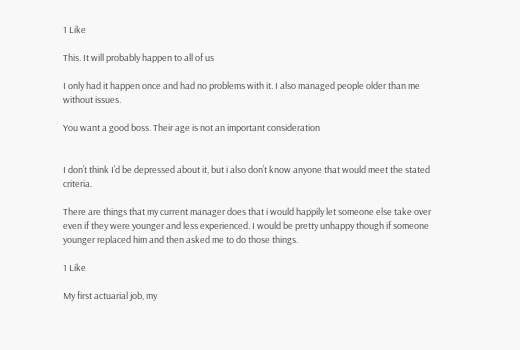1 Like

This. It will probably happen to all of us

I only had it happen once and had no problems with it. I also managed people older than me without issues.

You want a good boss. Their age is not an important consideration


I don’t think I’d be depressed about it, but i also don’t know anyone that would meet the stated criteria.

There are things that my current manager does that i would happily let someone else take over even if they were younger and less experienced. I would be pretty unhappy though if someone younger replaced him and then asked me to do those things.

1 Like

My first actuarial job, my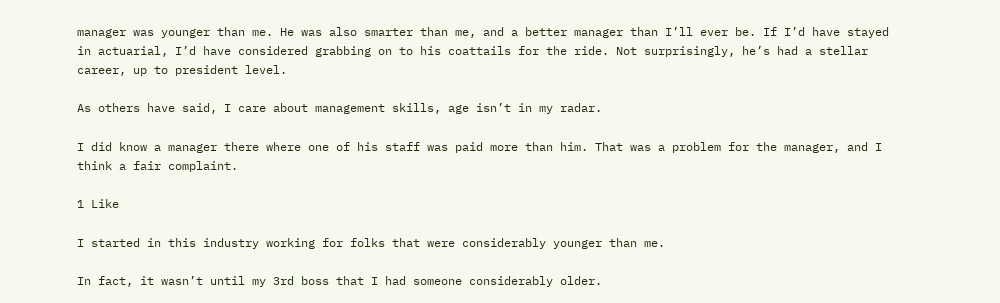manager was younger than me. He was also smarter than me, and a better manager than I’ll ever be. If I’d have stayed in actuarial, I’d have considered grabbing on to his coattails for the ride. Not surprisingly, he’s had a stellar career, up to president level.

As others have said, I care about management skills, age isn’t in my radar.

I did know a manager there where one of his staff was paid more than him. That was a problem for the manager, and I think a fair complaint.

1 Like

I started in this industry working for folks that were considerably younger than me.

In fact, it wasn’t until my 3rd boss that I had someone considerably older.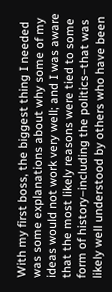With my first boss, the biggest thing I needed was some explanations about why some of my ideas would not work very well; and I was aware that the most likely reasons were tied to some form of history–including the politics–that was likely well understood by others who have been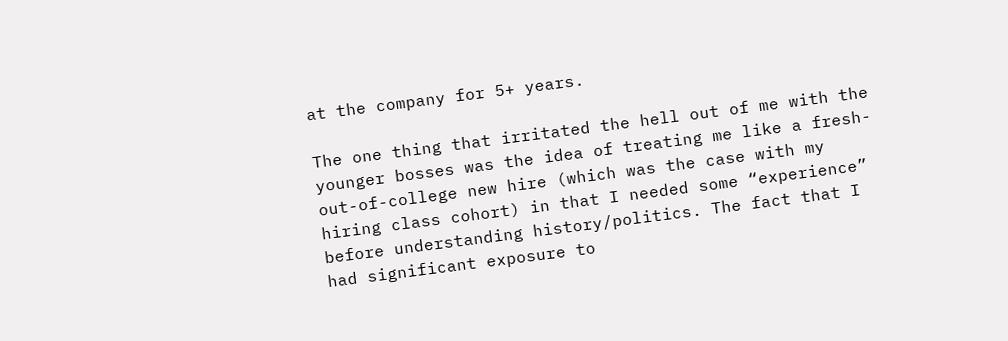at the company for 5+ years.

The one thing that irritated the hell out of me with the younger bosses was the idea of treating me like a fresh-out-of-college new hire (which was the case with my hiring class cohort) in that I needed some “experience” before understanding history/politics. The fact that I had significant exposure to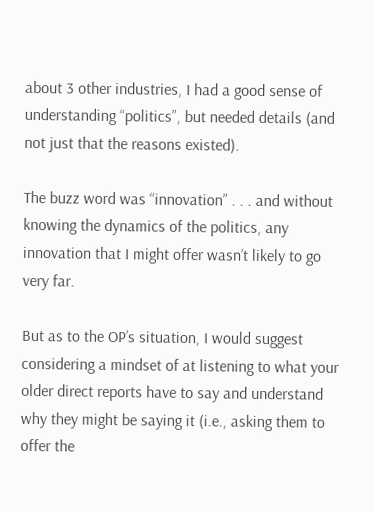about 3 other industries, I had a good sense of understanding “politics”, but needed details (and not just that the reasons existed).

The buzz word was “innovation” . . . and without knowing the dynamics of the politics, any innovation that I might offer wasn’t likely to go very far.

But as to the OP’s situation, I would suggest considering a mindset of at listening to what your older direct reports have to say and understand why they might be saying it (i.e., asking them to offer the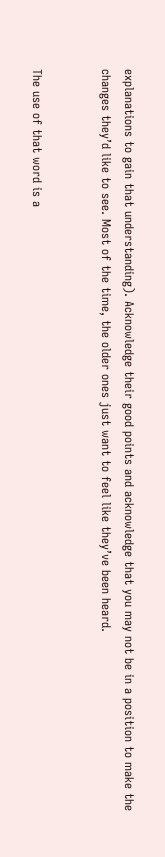explanations to gain that understanding). Acknowledge their good points and acknowledge that you may not be in a position to make the changes they’d like to see. Most of the time, the older ones just want to feel like they’ve been heard.


The use of that word is a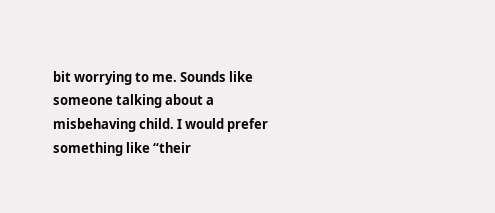bit worrying to me. Sounds like someone talking about a misbehaving child. I would prefer something like “their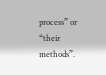process” or “their methods”.